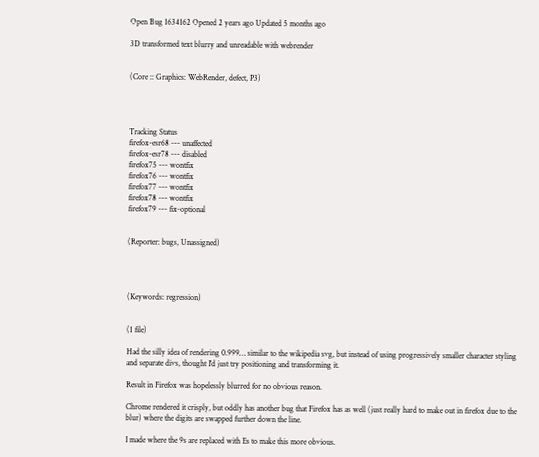Open Bug 1634162 Opened 2 years ago Updated 5 months ago

3D transformed text blurry and unreadable with webrender


(Core :: Graphics: WebRender, defect, P3)




Tracking Status
firefox-esr68 --- unaffected
firefox-esr78 --- disabled
firefox75 --- wontfix
firefox76 --- wontfix
firefox77 --- wontfix
firefox78 --- wontfix
firefox79 --- fix-optional


(Reporter: bugs, Unassigned)




(Keywords: regression)


(1 file)

Had the silly idea of rendering 0.999… similar to the wikipedia svg, but instead of using progressively smaller character styling and separate divs, thought I'd just try positioning and transforming it.

Result in Firefox was hopelessly blurred for no obvious reason.

Chrome rendered it crisply, but oddly has another bug that Firefox has as well (just really hard to make out in firefox due to the blur) where the digits are swapped further down the line.

I made where the 9s are replaced with Es to make this more obvious.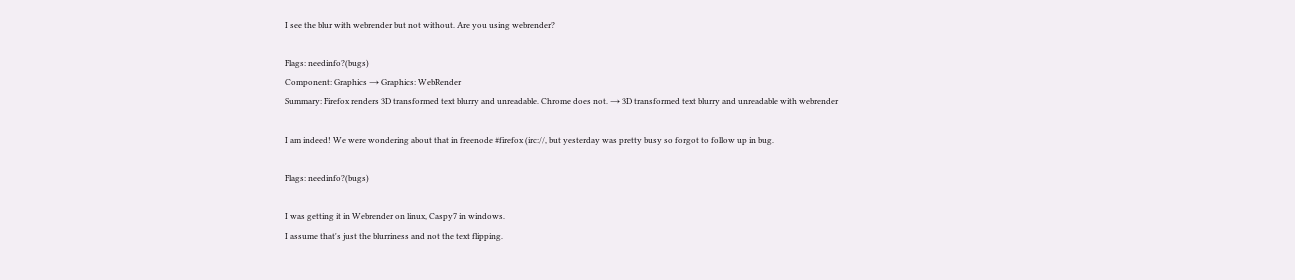I see the blur with webrender but not without. Are you using webrender?

Flags: needinfo?(bugs)
Component: Graphics → Graphics: WebRender
Summary: Firefox renders 3D transformed text blurry and unreadable. Chrome does not. → 3D transformed text blurry and unreadable with webrender

I am indeed! We were wondering about that in freenode #firefox (irc://, but yesterday was pretty busy so forgot to follow up in bug.

Flags: needinfo?(bugs)

I was getting it in Webrender on linux, Caspy7 in windows.
I assume that's just the blurriness and not the text flipping.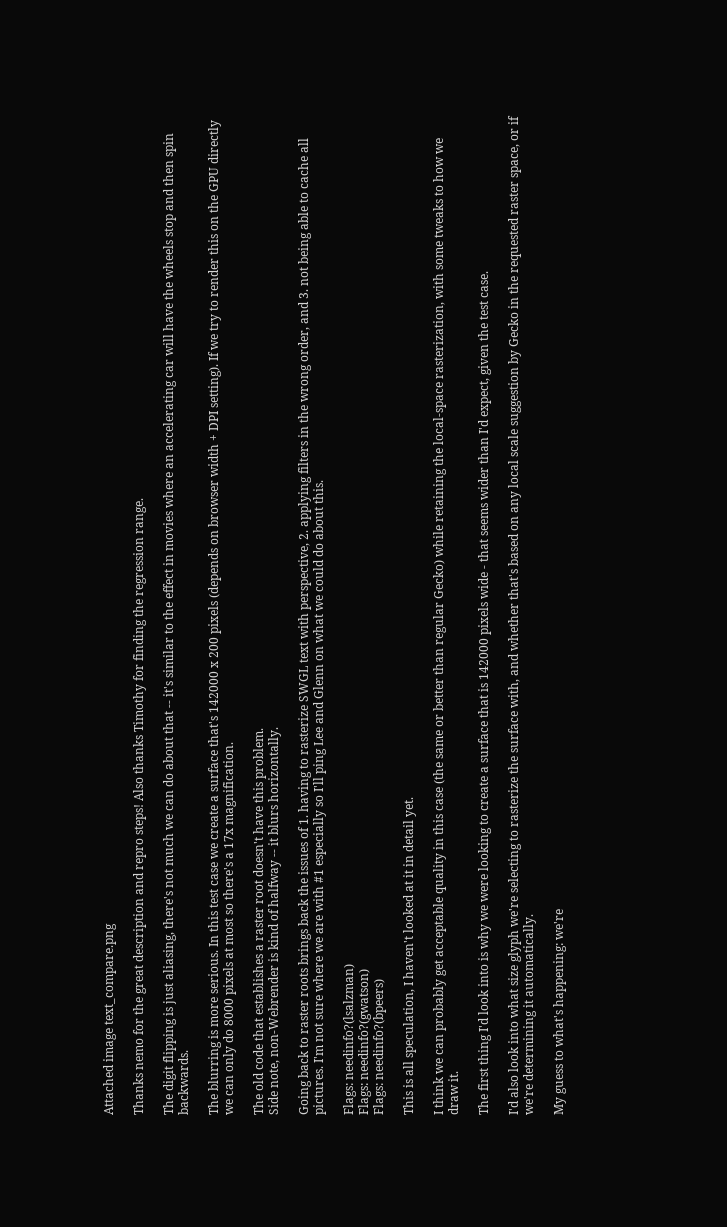Attached image text_compare.png

Thanks nemo for the great description and repro steps! Also thanks Timothy for finding the regression range.

The digit flipping is just aliasing, there's not much we can do about that -- it's similar to the effect in movies where an accelerating car will have the wheels stop and then spin backwards.

The blurring is more serious. In this test case we create a surface that's 142000 x 200 pixels (depends on browser width + DPI setting). If we try to render this on the GPU directly we can only do 8000 pixels at most so there's a 17x magnification.

The old code that establishes a raster root doesn't have this problem.
Side note, non-Webrender is kind of halfway -- it blurs horizontally.

Going back to raster roots brings back the issues of 1. having to rasterize SWGL text with perspective, 2. applying filters in the wrong order, and 3. not being able to cache all pictures. I'm not sure where we are with #1 especially so I'll ping Lee and Glenn on what we could do about this.

Flags: needinfo?(lsalzman)
Flags: needinfo?(gwatson)
Flags: needinfo?(bpeers)

This is all speculation, I haven't looked at it in detail yet.

I think we can probably get acceptable quality in this case (the same or better than regular Gecko) while retaining the local-space rasterization, with some tweaks to how we draw it.

The first thing I'd look into is why we were looking to create a surface that is 142000 pixels wide - that seems wider than I'd expect, given the test case.

I'd also look into what size glyph we're selecting to rasterize the surface with, and whether that's based on any local scale suggestion by Gecko in the requested raster space, or if we're determining it automatically.

My guess to what's happening: we're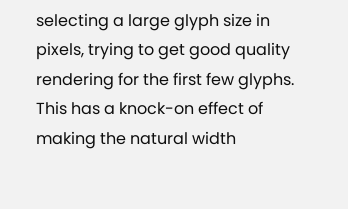selecting a large glyph size in pixels, trying to get good quality rendering for the first few glyphs. This has a knock-on effect of making the natural width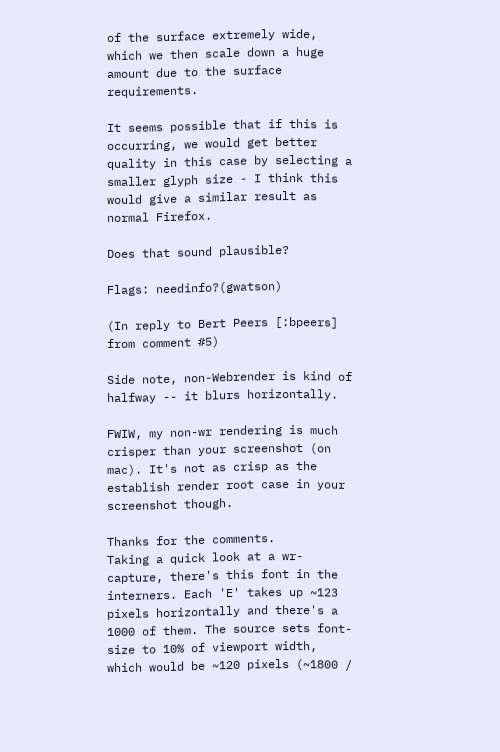of the surface extremely wide, which we then scale down a huge amount due to the surface requirements.

It seems possible that if this is occurring, we would get better quality in this case by selecting a smaller glyph size - I think this would give a similar result as normal Firefox.

Does that sound plausible?

Flags: needinfo?(gwatson)

(In reply to Bert Peers [:bpeers] from comment #5)

Side note, non-Webrender is kind of halfway -- it blurs horizontally.

FWIW, my non-wr rendering is much crisper than your screenshot (on mac). It's not as crisp as the establish render root case in your screenshot though.

Thanks for the comments.
Taking a quick look at a wr-capture, there's this font in the interners. Each 'E' takes up ~123 pixels horizontally and there's a 1000 of them. The source sets font-size to 10% of viewport width, which would be ~120 pixels (~1800 /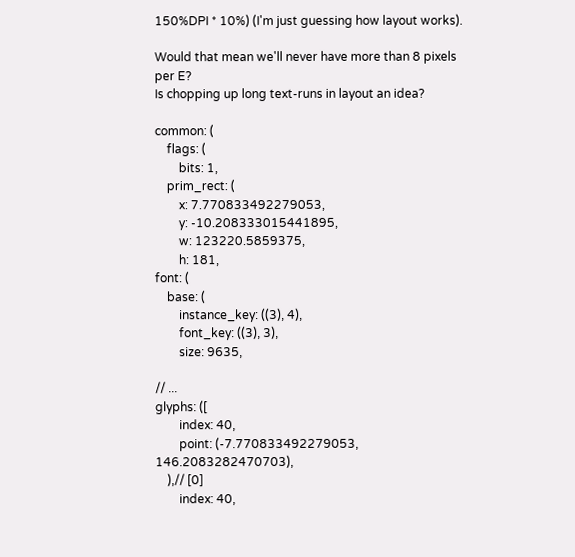150%DPI * 10%) (I'm just guessing how layout works).

Would that mean we'll never have more than 8 pixels per E?
Is chopping up long text-runs in layout an idea?

common: (
    flags: (
        bits: 1,
    prim_rect: (
        x: 7.770833492279053,
        y: -10.208333015441895,
        w: 123220.5859375,
        h: 181,
font: (
    base: (
        instance_key: ((3), 4),
        font_key: ((3), 3),
        size: 9635,

// ...
glyphs: ([
        index: 40,
        point: (-7.770833492279053, 146.2083282470703),
    ),// [0]
        index: 40,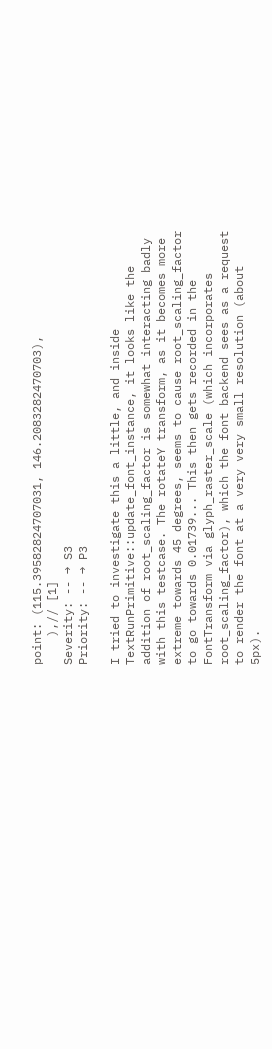point: (115.39582824707031, 146.2083282470703),
    ),// [1]
Severity: -- → S3
Priority: -- → P3

I tried to investigate this a little, and inside TextRunPrimitive::update_font_instance, it looks like the addition of root_scaling_factor is somewhat interacting badly with this testcase. The rotateY transform, as it becomes more extreme towards 45 degrees, seems to cause root_scaling_factor to go towards 0.01739... This then gets recorded in the FontTransform via glyph_raster_scale (which incorporates root_scaling_factor), which the font backend sees as a request to render the font at a very very small resolution (about 5px).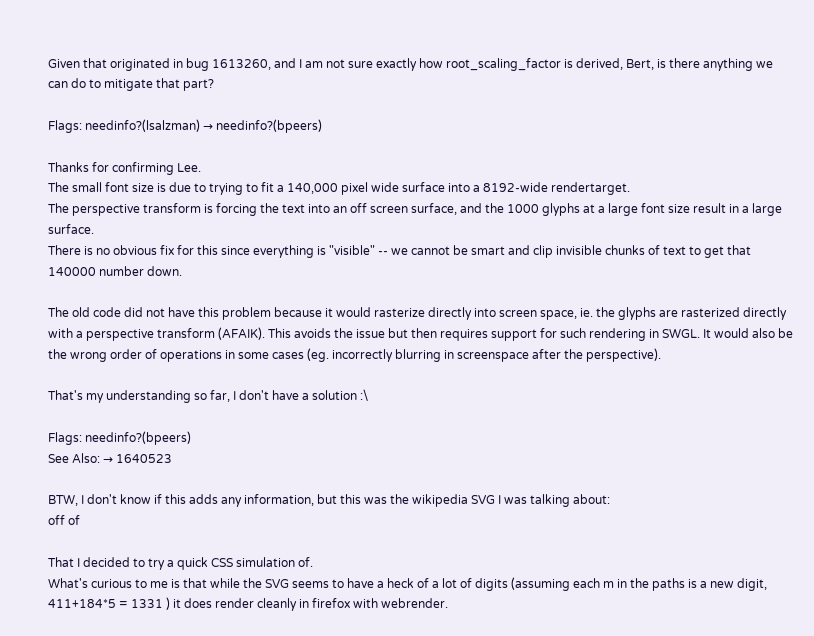Given that originated in bug 1613260, and I am not sure exactly how root_scaling_factor is derived, Bert, is there anything we can do to mitigate that part?

Flags: needinfo?(lsalzman) → needinfo?(bpeers)

Thanks for confirming Lee.
The small font size is due to trying to fit a 140,000 pixel wide surface into a 8192-wide rendertarget.
The perspective transform is forcing the text into an off screen surface, and the 1000 glyphs at a large font size result in a large surface.
There is no obvious fix for this since everything is "visible" -- we cannot be smart and clip invisible chunks of text to get that 140000 number down.

The old code did not have this problem because it would rasterize directly into screen space, ie. the glyphs are rasterized directly with a perspective transform (AFAIK). This avoids the issue but then requires support for such rendering in SWGL. It would also be the wrong order of operations in some cases (eg. incorrectly blurring in screenspace after the perspective).

That's my understanding so far, I don't have a solution :\

Flags: needinfo?(bpeers)
See Also: → 1640523

BTW, I don't know if this adds any information, but this was the wikipedia SVG I was talking about:
off of

That I decided to try a quick CSS simulation of.
What's curious to me is that while the SVG seems to have a heck of a lot of digits (assuming each m in the paths is a new digit, 411+184*5 = 1331 ) it does render cleanly in firefox with webrender.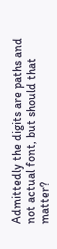Admittedly the digits are paths and not actual font, but should that matter?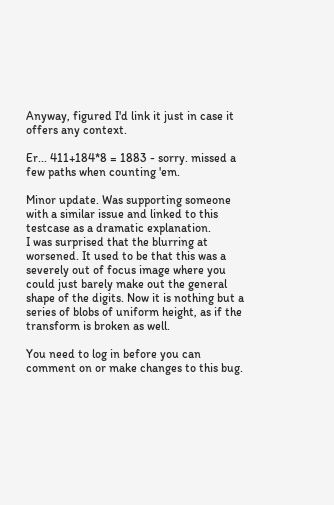Anyway, figured I'd link it just in case it offers any context.

Er... 411+184*8 = 1883 - sorry. missed a few paths when counting 'em.

Minor update. Was supporting someone with a similar issue and linked to this testcase as a dramatic explanation.
I was surprised that the blurring at worsened. It used to be that this was a severely out of focus image where you could just barely make out the general shape of the digits. Now it is nothing but a series of blobs of uniform height, as if the transform is broken as well.

You need to log in before you can comment on or make changes to this bug.